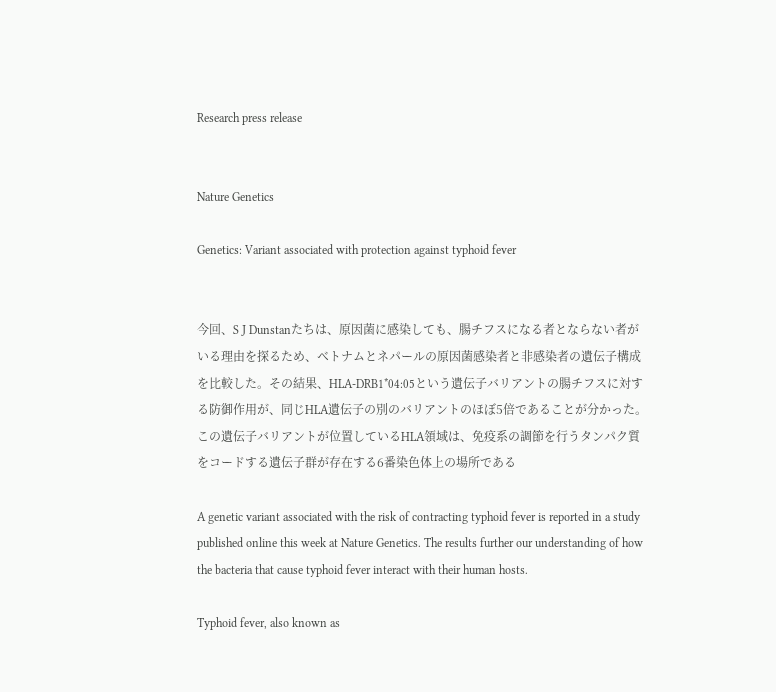Research press release


Nature Genetics

Genetics: Variant associated with protection against typhoid fever


今回、S J Dunstanたちは、原因菌に感染しても、腸チフスになる者とならない者がいる理由を探るため、ベトナムとネパールの原因菌感染者と非感染者の遺伝子構成を比較した。その結果、HLA-DRB1*04:05という遺伝子バリアントの腸チフスに対する防御作用が、同じHLA遺伝子の別のバリアントのほぼ5倍であることが分かった。この遺伝子バリアントが位置しているHLA領域は、免疫系の調節を行うタンパク質をコードする遺伝子群が存在する6番染色体上の場所である

A genetic variant associated with the risk of contracting typhoid fever is reported in a study published online this week at Nature Genetics. The results further our understanding of how the bacteria that cause typhoid fever interact with their human hosts.

Typhoid fever, also known as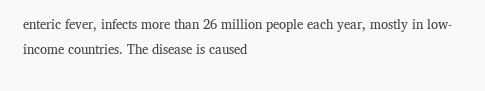enteric fever, infects more than 26 million people each year, mostly in low-income countries. The disease is caused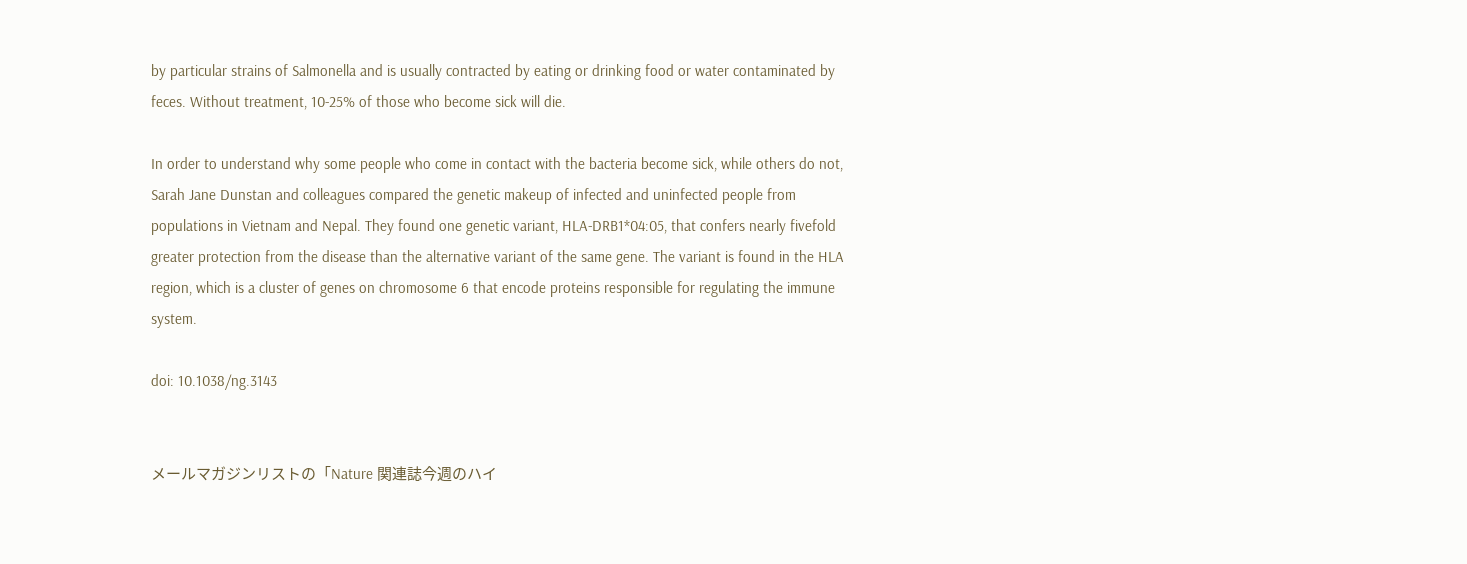by particular strains of Salmonella and is usually contracted by eating or drinking food or water contaminated by feces. Without treatment, 10-25% of those who become sick will die.

In order to understand why some people who come in contact with the bacteria become sick, while others do not, Sarah Jane Dunstan and colleagues compared the genetic makeup of infected and uninfected people from populations in Vietnam and Nepal. They found one genetic variant, HLA-DRB1*04:05, that confers nearly fivefold greater protection from the disease than the alternative variant of the same gene. The variant is found in the HLA region, which is a cluster of genes on chromosome 6 that encode proteins responsible for regulating the immune system.

doi: 10.1038/ng.3143


メールマガジンリストの「Nature 関連誌今週のハイ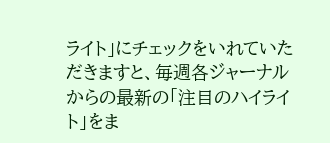ライト」にチェックをいれていただきますと、毎週各ジャーナルからの最新の「注目のハイライト」をま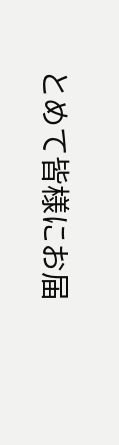とめて皆様にお届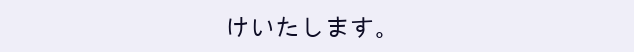けいたします。